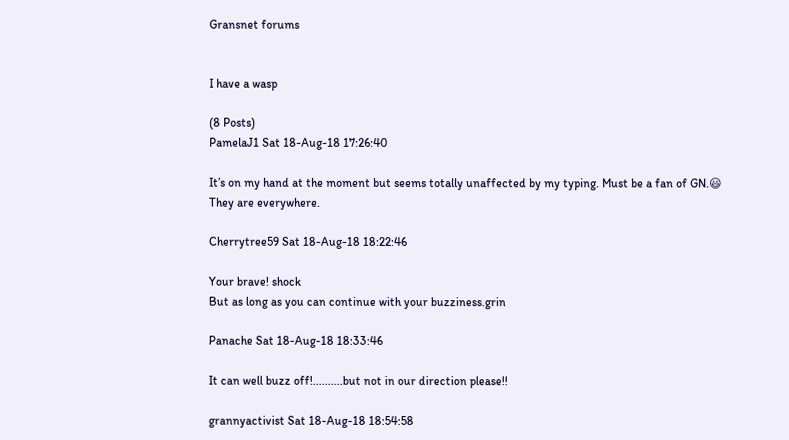Gransnet forums


I have a wasp

(8 Posts)
PamelaJ1 Sat 18-Aug-18 17:26:40

It’s on my hand at the moment but seems totally unaffected by my typing. Must be a fan of GN.😃
They are everywhere.

Cherrytree59 Sat 18-Aug-18 18:22:46

Your brave! shock
But as long as you can continue with your buzziness.grin

Panache Sat 18-Aug-18 18:33:46

It can well buzz off!..........but not in our direction please!!

grannyactivist Sat 18-Aug-18 18:54:58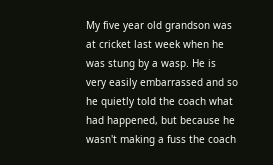My five year old grandson was at cricket last week when he was stung by a wasp. He is very easily embarrassed and so he quietly told the coach what had happened, but because he wasn't making a fuss the coach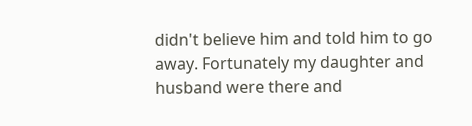didn't believe him and told him to go away. Fortunately my daughter and husband were there and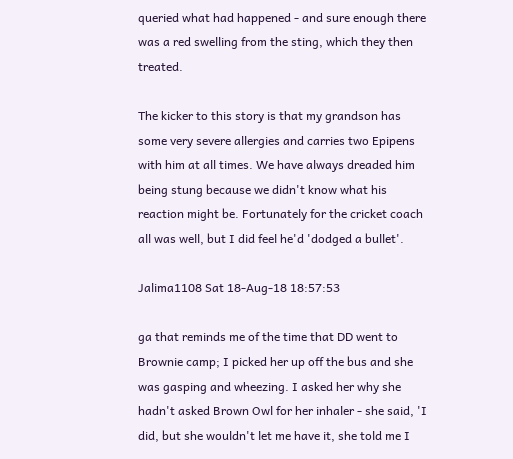queried what had happened - and sure enough there was a red swelling from the sting, which they then treated.

The kicker to this story is that my grandson has some very severe allergies and carries two Epipens with him at all times. We have always dreaded him being stung because we didn't know what his reaction might be. Fortunately for the cricket coach all was well, but I did feel he'd 'dodged a bullet'.

Jalima1108 Sat 18-Aug-18 18:57:53

ga that reminds me of the time that DD went to Brownie camp; I picked her up off the bus and she was gasping and wheezing. I asked her why she hadn't asked Brown Owl for her inhaler - she said, 'I did, but she wouldn't let me have it, she told me I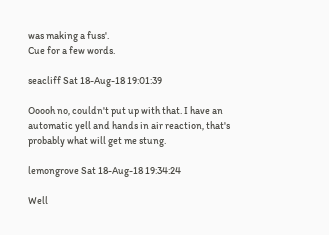was making a fuss'.
Cue for a few words.

seacliff Sat 18-Aug-18 19:01:39

Ooooh no, couldn't put up with that. I have an automatic yell and hands in air reaction, that's probably what will get me stung.

lemongrove Sat 18-Aug-18 19:34:24

Well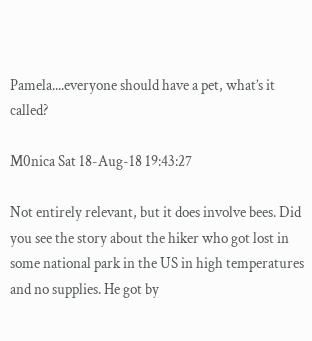Pamela....everyone should have a pet, what’s it called?

M0nica Sat 18-Aug-18 19:43:27

Not entirely relevant, but it does involve bees. Did you see the story about the hiker who got lost in some national park in the US in high temperatures and no supplies. He got by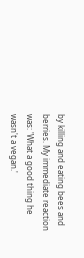by killing and eating bees and berries. My immediate reaction was: 'What a good thing he wasn't a vegan.'